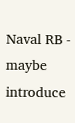Naval RB - maybe introduce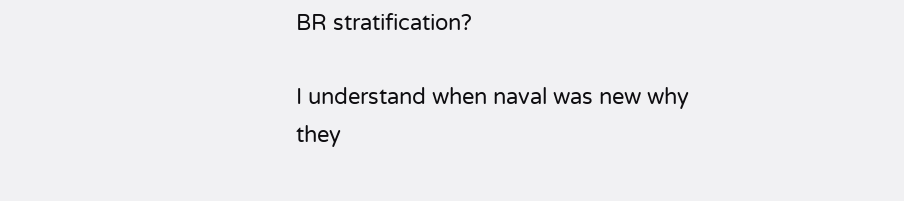BR stratification?

I understand when naval was new why they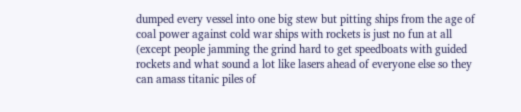dumped every vessel into one big stew but pitting ships from the age of coal power against cold war ships with rockets is just no fun at all (except people jamming the grind hard to get speedboats with guided rockets and what sound a lot like lasers ahead of everyone else so they can amass titanic piles of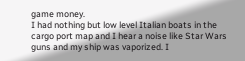game money.
I had nothing but low level Italian boats in the cargo port map and I hear a noise like Star Wars guns and my ship was vaporized. I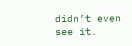didn’t even see it.